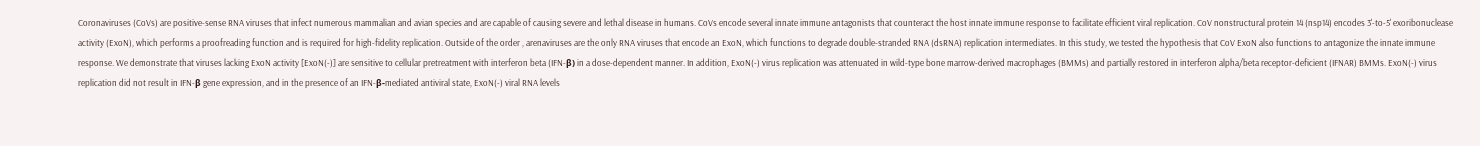Coronaviruses (CoVs) are positive-sense RNA viruses that infect numerous mammalian and avian species and are capable of causing severe and lethal disease in humans. CoVs encode several innate immune antagonists that counteract the host innate immune response to facilitate efficient viral replication. CoV nonstructural protein 14 (nsp14) encodes 3'-to-5' exoribonuclease activity (ExoN), which performs a proofreading function and is required for high-fidelity replication. Outside of the order , arenaviruses are the only RNA viruses that encode an ExoN, which functions to degrade double-stranded RNA (dsRNA) replication intermediates. In this study, we tested the hypothesis that CoV ExoN also functions to antagonize the innate immune response. We demonstrate that viruses lacking ExoN activity [ExoN(-)] are sensitive to cellular pretreatment with interferon beta (IFN-β) in a dose-dependent manner. In addition, ExoN(-) virus replication was attenuated in wild-type bone marrow-derived macrophages (BMMs) and partially restored in interferon alpha/beta receptor-deficient (IFNAR) BMMs. ExoN(-) virus replication did not result in IFN-β gene expression, and in the presence of an IFN-β-mediated antiviral state, ExoN(-) viral RNA levels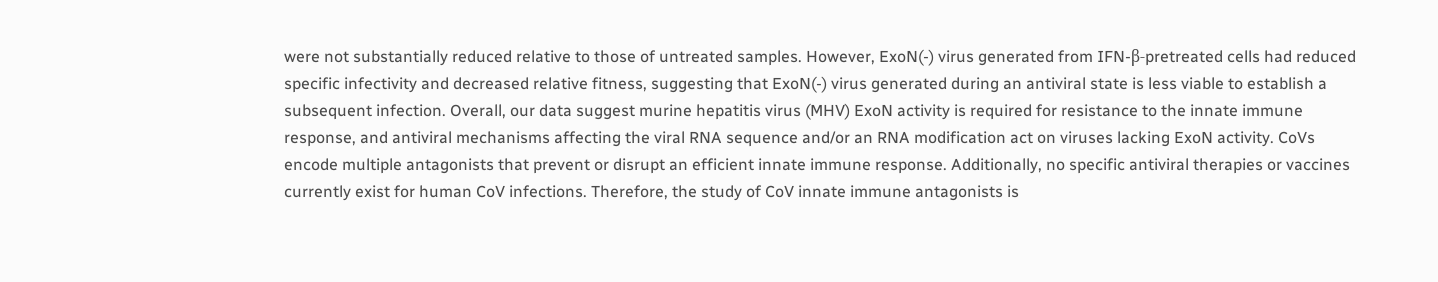were not substantially reduced relative to those of untreated samples. However, ExoN(-) virus generated from IFN-β-pretreated cells had reduced specific infectivity and decreased relative fitness, suggesting that ExoN(-) virus generated during an antiviral state is less viable to establish a subsequent infection. Overall, our data suggest murine hepatitis virus (MHV) ExoN activity is required for resistance to the innate immune response, and antiviral mechanisms affecting the viral RNA sequence and/or an RNA modification act on viruses lacking ExoN activity. CoVs encode multiple antagonists that prevent or disrupt an efficient innate immune response. Additionally, no specific antiviral therapies or vaccines currently exist for human CoV infections. Therefore, the study of CoV innate immune antagonists is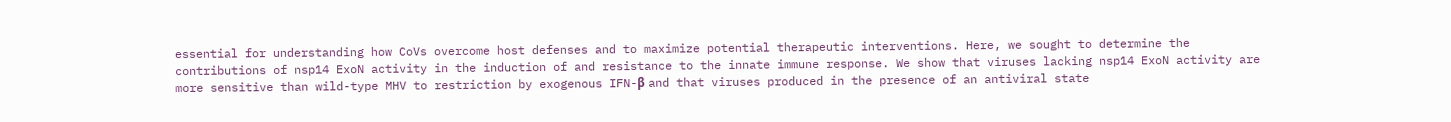essential for understanding how CoVs overcome host defenses and to maximize potential therapeutic interventions. Here, we sought to determine the contributions of nsp14 ExoN activity in the induction of and resistance to the innate immune response. We show that viruses lacking nsp14 ExoN activity are more sensitive than wild-type MHV to restriction by exogenous IFN-β and that viruses produced in the presence of an antiviral state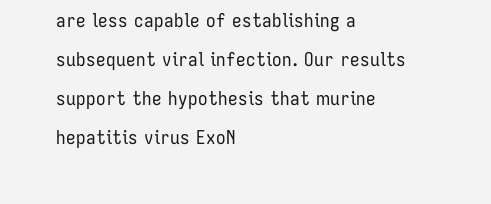are less capable of establishing a subsequent viral infection. Our results support the hypothesis that murine hepatitis virus ExoN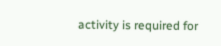activity is required for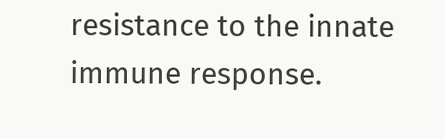resistance to the innate immune response.